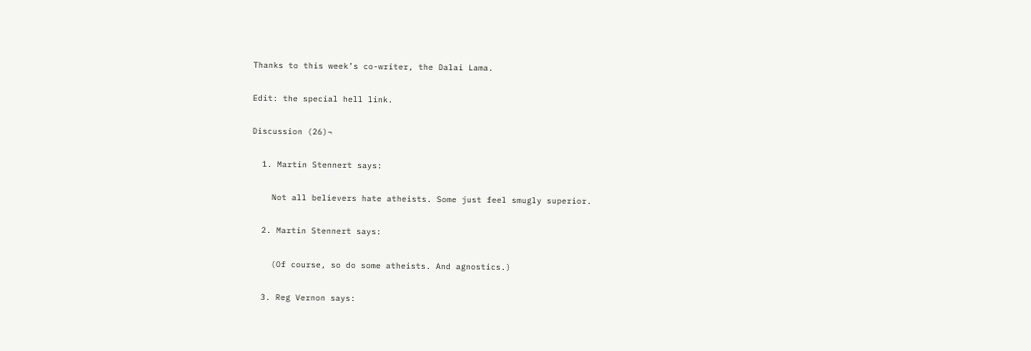Thanks to this week’s co-writer, the Dalai Lama.

Edit: the special hell link.

Discussion (26)¬

  1. Martin Stennert says:

    Not all believers hate atheists. Some just feel smugly superior.

  2. Martin Stennert says:

    (Of course, so do some atheists. And agnostics.)

  3. Reg Vernon says: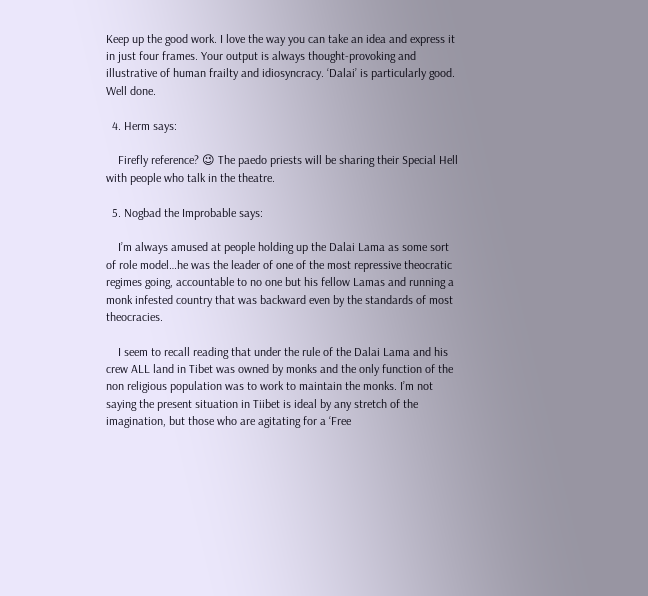Keep up the good work. I love the way you can take an idea and express it in just four frames. Your output is always thought-provoking and illustrative of human frailty and idiosyncracy. ‘Dalai’ is particularly good. Well done.

  4. Herm says:

    Firefly reference? 😉 The paedo priests will be sharing their Special Hell with people who talk in the theatre.

  5. Nogbad the Improbable says:

    I’m always amused at people holding up the Dalai Lama as some sort of role model…he was the leader of one of the most repressive theocratic regimes going, accountable to no one but his fellow Lamas and running a monk infested country that was backward even by the standards of most theocracies.

    I seem to recall reading that under the rule of the Dalai Lama and his crew ALL land in Tibet was owned by monks and the only function of the non religious population was to work to maintain the monks. I’m not saying the present situation in Tiibet is ideal by any stretch of the imagination, but those who are agitating for a ‘Free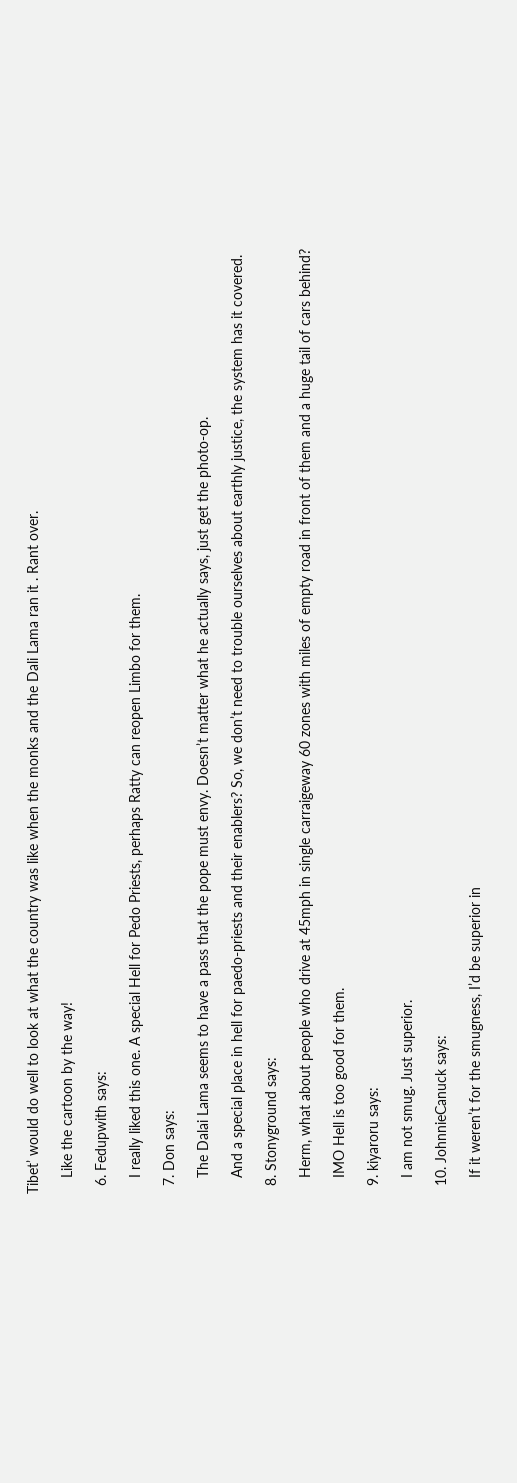Tibet’ would do well to look at what the country was like when the monks and the Dali Lama ran it . Rant over.

    Like the cartoon by the way!

  6. Fedupwith says:

    I really liked this one. A special Hell for Pedo Priests, perhaps Ratty can reopen Limbo for them.

  7. Don says:

    The Dalai Lama seems to have a pass that the pope must envy. Doesn’t matter what he actually says, just get the photo-op.

    And a special place in hell for paedo-priests and their enablers? So, we don’t need to trouble ourselves about earthly justice, the system has it covered.

  8. Stonyground says:

    Herm, what about people who drive at 45mph in single carraigeway 60 zones with miles of empty road in front of them and a huge tail of cars behind?

    IMO Hell is too good for them.

  9. kiyaroru says:

    I am not smug. Just superior.

  10. JohnnieCanuck says:

    If it weren’t for the smugness, I’d be superior in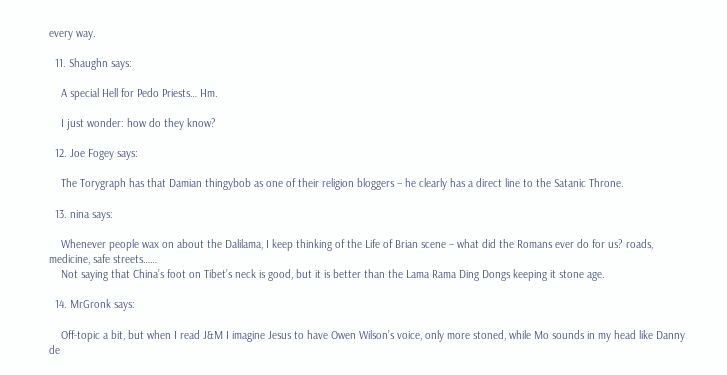every way.

  11. Shaughn says:

    A special Hell for Pedo Priests… Hm.

    I just wonder: how do they know?

  12. Joe Fogey says:

    The Torygraph has that Damian thingybob as one of their religion bloggers – he clearly has a direct line to the Satanic Throne.

  13. nina says:

    Whenever people wax on about the Dalilama, I keep thinking of the Life of Brian scene – what did the Romans ever do for us? roads, medicine, safe streets……
    Not saying that China’s foot on Tibet’s neck is good, but it is better than the Lama Rama Ding Dongs keeping it stone age.

  14. MrGronk says:

    Off-topic a bit, but when I read J&M I imagine Jesus to have Owen Wilson’s voice, only more stoned, while Mo sounds in my head like Danny de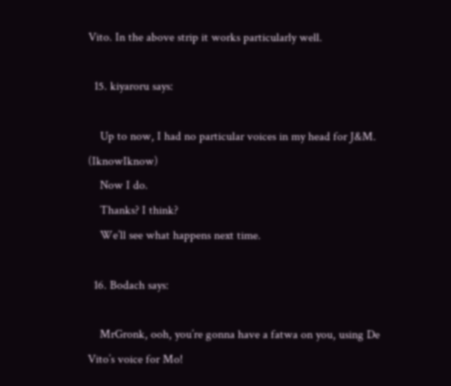Vito. In the above strip it works particularly well.

  15. kiyaroru says:

    Up to now, I had no particular voices in my head for J&M. (IknowIknow)
    Now I do.
    Thanks? I think?
    We’ll see what happens next time.

  16. Bodach says:

    MrGronk, ooh, you’re gonna have a fatwa on you, using De Vito’s voice for Mo!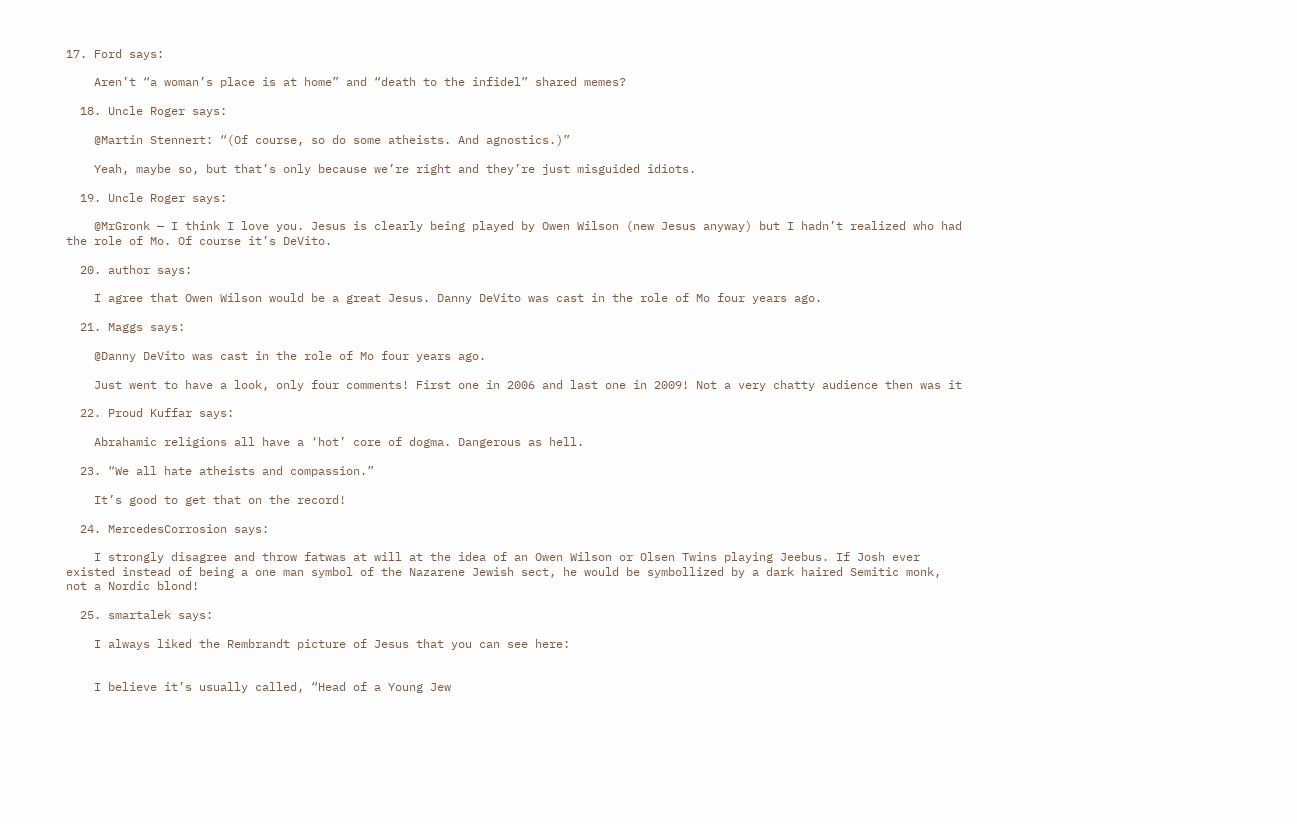17. Ford says:

    Aren’t “a woman’s place is at home” and “death to the infidel” shared memes?

  18. Uncle Roger says:

    @Martin Stennert: “(Of course, so do some atheists. And agnostics.)”

    Yeah, maybe so, but that’s only because we’re right and they’re just misguided idiots.

  19. Uncle Roger says:

    @MrGronk — I think I love you. Jesus is clearly being played by Owen Wilson (new Jesus anyway) but I hadn’t realized who had the role of Mo. Of course it’s DeVito.

  20. author says:

    I agree that Owen Wilson would be a great Jesus. Danny DeVito was cast in the role of Mo four years ago.

  21. Maggs says:

    @Danny DeVito was cast in the role of Mo four years ago.

    Just went to have a look, only four comments! First one in 2006 and last one in 2009! Not a very chatty audience then was it

  22. Proud Kuffar says:

    Abrahamic religions all have a ‘hot’ core of dogma. Dangerous as hell.

  23. “We all hate atheists and compassion.”

    It’s good to get that on the record!

  24. MercedesCorrosion says:

    I strongly disagree and throw fatwas at will at the idea of an Owen Wilson or Olsen Twins playing Jeebus. If Josh ever existed instead of being a one man symbol of the Nazarene Jewish sect, he would be symbollized by a dark haired Semitic monk, not a Nordic blond!

  25. smartalek says:

    I always liked the Rembrandt picture of Jesus that you can see here:


    I believe it’s usually called, “Head of a Young Jew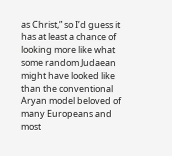as Christ,” so I’d guess it has at least a chance of looking more like what some random Judaean might have looked like than the conventional Aryan model beloved of many Europeans and most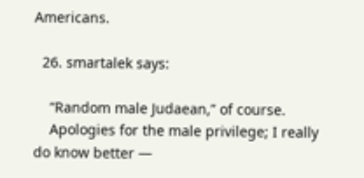Americans.

  26. smartalek says:

    “Random male Judaean,” of course.
    Apologies for the male privilege; I really do know better —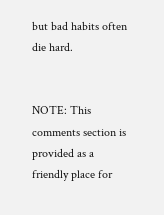but bad habits often die hard.


NOTE: This comments section is provided as a friendly place for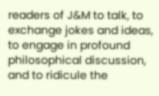readers of J&M to talk, to exchange jokes and ideas, to engage in profound philosophical discussion, and to ridicule the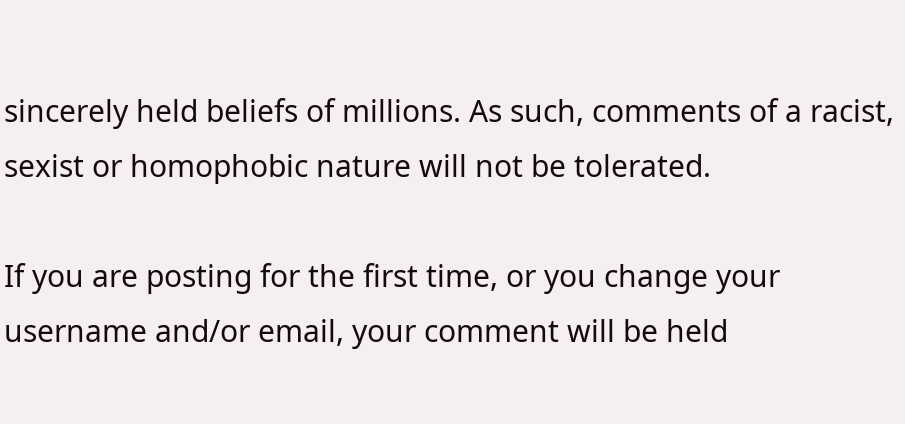sincerely held beliefs of millions. As such, comments of a racist, sexist or homophobic nature will not be tolerated.

If you are posting for the first time, or you change your username and/or email, your comment will be held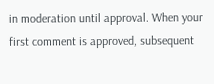in moderation until approval. When your first comment is approved, subsequent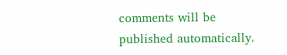comments will be published automatically.